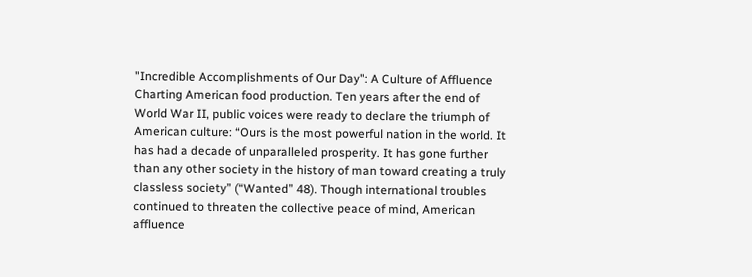"Incredible Accomplishments of Our Day": A Culture of Affluence
Charting American food production. Ten years after the end of World War II, public voices were ready to declare the triumph of American culture: “Ours is the most powerful nation in the world. It has had a decade of unparalleled prosperity. It has gone further than any other society in the history of man toward creating a truly classless society” (“Wanted” 48). Though international troubles continued to threaten the collective peace of mind, American affluence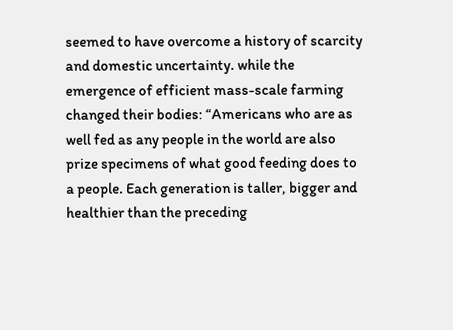seemed to have overcome a history of scarcity and domestic uncertainty. while the emergence of efficient mass-scale farming changed their bodies: “Americans who are as well fed as any people in the world are also prize specimens of what good feeding does to a people. Each generation is taller, bigger and healthier than the preceding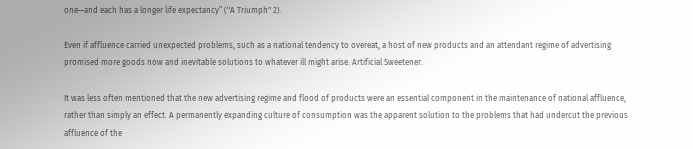one—and each has a longer life expectancy” ("A Triumph" 2).

Even if affluence carried unexpected problems, such as a national tendency to overeat, a host of new products and an attendant regime of advertising promised more goods now and inevitable solutions to whatever ill might arise. Artificial Sweetener.

It was less often mentioned that the new advertising regime and flood of products were an essential component in the maintenance of national affluence, rather than simply an effect. A permanently expanding culture of consumption was the apparent solution to the problems that had undercut the previous affluence of the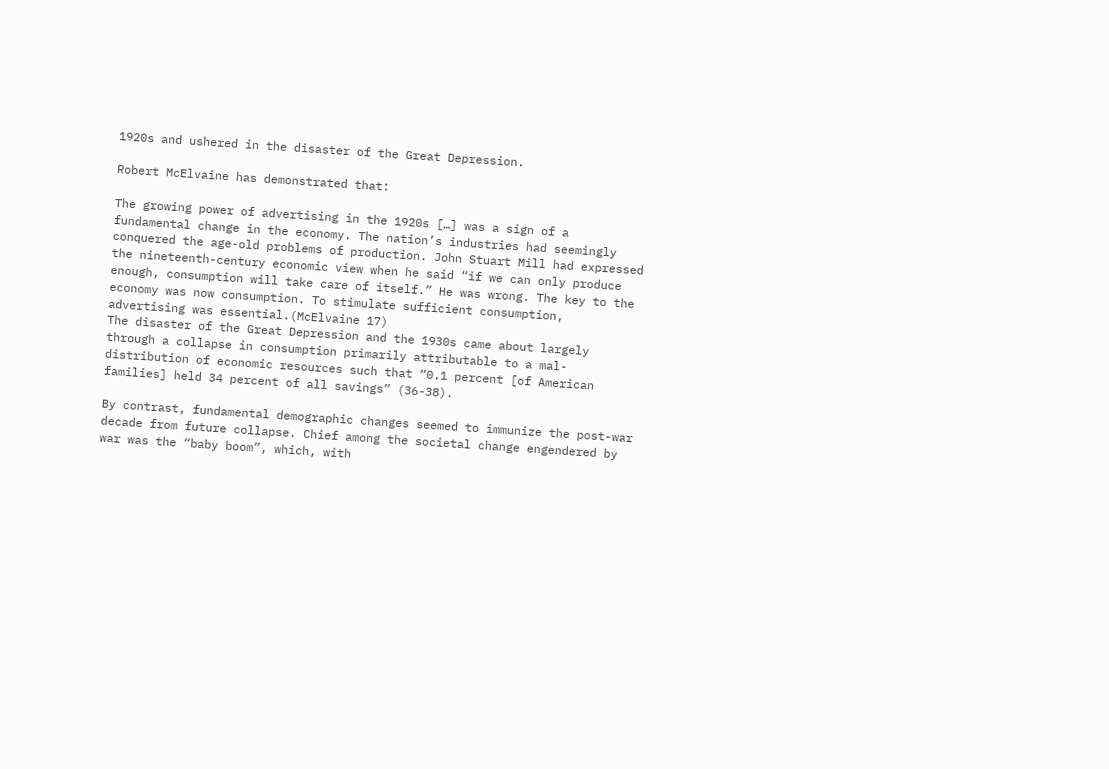1920s and ushered in the disaster of the Great Depression.

Robert McElvaine has demonstrated that:

The growing power of advertising in the 1920s […] was a sign of a fundamental change in the economy. The nation’s industries had seemingly conquered the age-old problems of production. John Stuart Mill had expressed the nineteenth-century economic view when he said “if we can only produce enough, consumption will take care of itself.” He was wrong. The key to the economy was now consumption. To stimulate sufficient consumption, advertising was essential.(McElvaine 17)
The disaster of the Great Depression and the 1930s came about largely through a collapse in consumption primarily attributable to a mal-distribution of economic resources such that “0.1 percent [of American families] held 34 percent of all savings” (36-38).

By contrast, fundamental demographic changes seemed to immunize the post-war decade from future collapse. Chief among the societal change engendered by war was the “baby boom”, which, with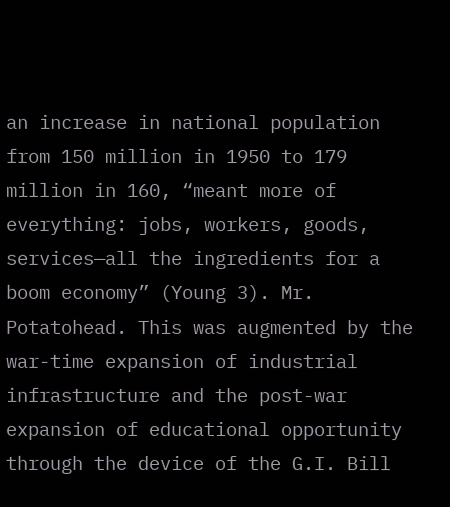an increase in national population from 150 million in 1950 to 179 million in 160, “meant more of everything: jobs, workers, goods, services—all the ingredients for a boom economy” (Young 3). Mr. Potatohead. This was augmented by the war-time expansion of industrial infrastructure and the post-war expansion of educational opportunity through the device of the G.I. Bill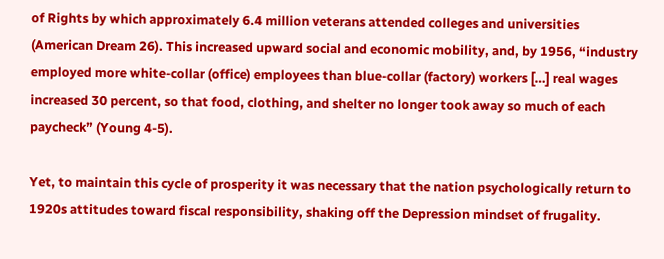of Rights by which approximately 6.4 million veterans attended colleges and universities (American Dream 26). This increased upward social and economic mobility, and, by 1956, “industry employed more white-collar (office) employees than blue-collar (factory) workers […] real wages increased 30 percent, so that food, clothing, and shelter no longer took away so much of each paycheck” (Young 4-5).

Yet, to maintain this cycle of prosperity it was necessary that the nation psychologically return to 1920s attitudes toward fiscal responsibility, shaking off the Depression mindset of frugality.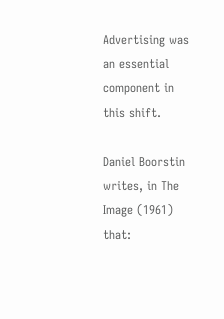Advertising was an essential component in this shift.

Daniel Boorstin writes, in The Image (1961) that: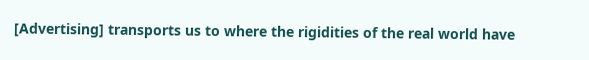[Advertising] transports us to where the rigidities of the real world have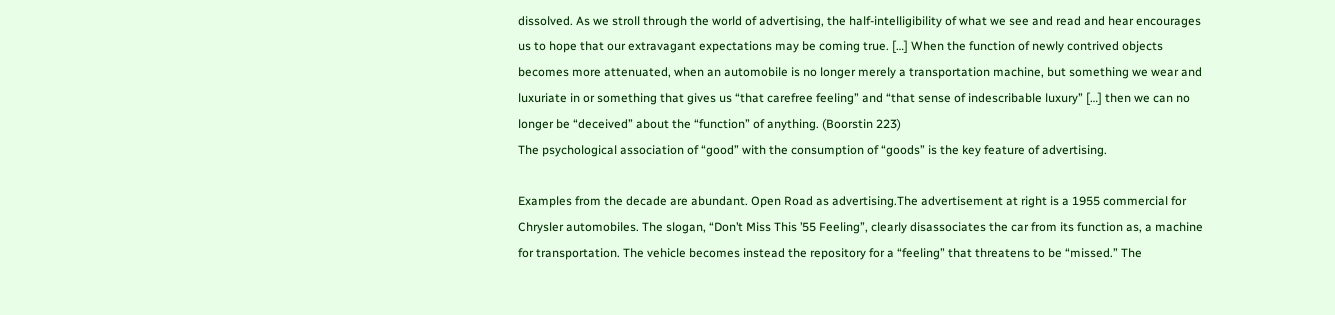dissolved. As we stroll through the world of advertising, the half-intelligibility of what we see and read and hear encourages us to hope that our extravagant expectations may be coming true. […] When the function of newly contrived objects becomes more attenuated, when an automobile is no longer merely a transportation machine, but something we wear and luxuriate in or something that gives us “that carefree feeling” and “that sense of indescribable luxury” […] then we can no longer be “deceived” about the “function” of anything. (Boorstin 223)
The psychological association of “good” with the consumption of “goods” is the key feature of advertising.

Examples from the decade are abundant. Open Road as advertising.The advertisement at right is a 1955 commercial for Chrysler automobiles. The slogan, “Don’t Miss This ’55 Feeling”, clearly disassociates the car from its function as, a machine for transportation. The vehicle becomes instead the repository for a “feeling” that threatens to be “missed.” The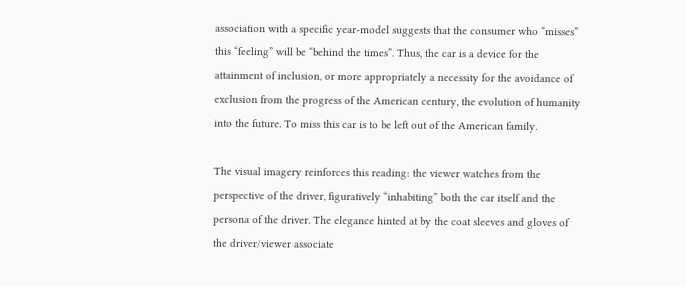association with a specific year-model suggests that the consumer who “misses” this “feeling” will be “behind the times”. Thus, the car is a device for the attainment of inclusion, or more appropriately a necessity for the avoidance of exclusion from the progress of the American century, the evolution of humanity into the future. To miss this car is to be left out of the American family.

The visual imagery reinforces this reading: the viewer watches from the perspective of the driver, figuratively “inhabiting” both the car itself and the persona of the driver. The elegance hinted at by the coat sleeves and gloves of the driver/viewer associate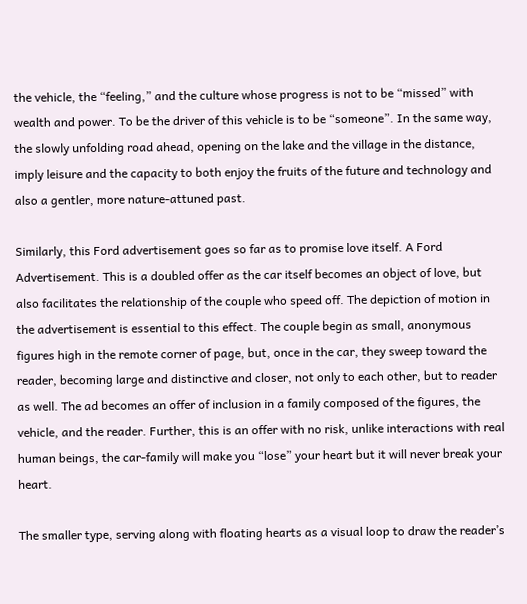the vehicle, the “feeling,” and the culture whose progress is not to be “missed” with wealth and power. To be the driver of this vehicle is to be “someone”. In the same way, the slowly unfolding road ahead, opening on the lake and the village in the distance, imply leisure and the capacity to both enjoy the fruits of the future and technology and also a gentler, more nature-attuned past.

Similarly, this Ford advertisement goes so far as to promise love itself. A Ford Advertisement. This is a doubled offer as the car itself becomes an object of love, but also facilitates the relationship of the couple who speed off. The depiction of motion in the advertisement is essential to this effect. The couple begin as small, anonymous figures high in the remote corner of page, but, once in the car, they sweep toward the reader, becoming large and distinctive and closer, not only to each other, but to reader as well. The ad becomes an offer of inclusion in a family composed of the figures, the vehicle, and the reader. Further, this is an offer with no risk, unlike interactions with real human beings, the car-family will make you “lose” your heart but it will never break your heart.

The smaller type, serving along with floating hearts as a visual loop to draw the reader’s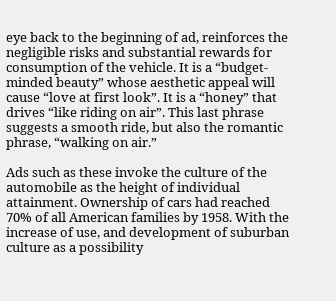eye back to the beginning of ad, reinforces the negligible risks and substantial rewards for consumption of the vehicle. It is a “budget-minded beauty” whose aesthetic appeal will cause “love at first look”. It is a “honey” that drives “like riding on air”. This last phrase suggests a smooth ride, but also the romantic phrase, “walking on air.”

Ads such as these invoke the culture of the automobile as the height of individual attainment. Ownership of cars had reached 70% of all American families by 1958. With the increase of use, and development of suburban culture as a possibility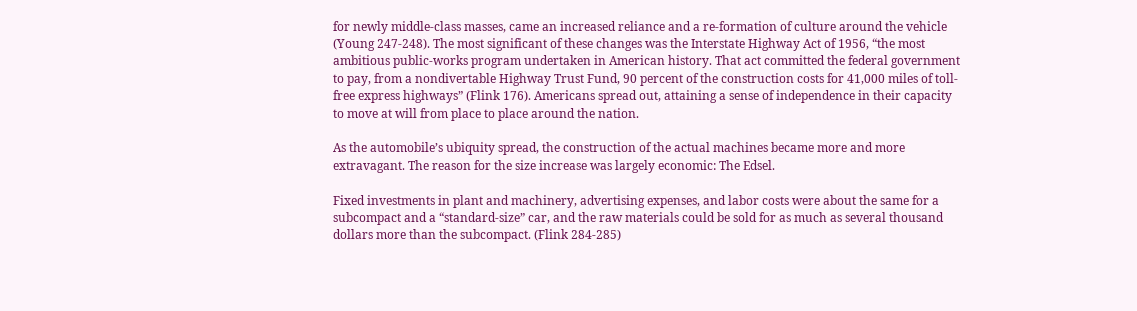for newly middle-class masses, came an increased reliance and a re-formation of culture around the vehicle (Young 247-248). The most significant of these changes was the Interstate Highway Act of 1956, “the most ambitious public-works program undertaken in American history. That act committed the federal government to pay, from a nondivertable Highway Trust Fund, 90 percent of the construction costs for 41,000 miles of toll-free express highways” (Flink 176). Americans spread out, attaining a sense of independence in their capacity to move at will from place to place around the nation.

As the automobile’s ubiquity spread, the construction of the actual machines became more and more extravagant. The reason for the size increase was largely economic: The Edsel.

Fixed investments in plant and machinery, advertising expenses, and labor costs were about the same for a subcompact and a “standard-size” car, and the raw materials could be sold for as much as several thousand dollars more than the subcompact. (Flink 284-285)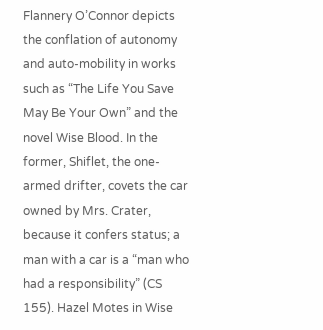Flannery O’Connor depicts the conflation of autonomy and auto-mobility in works such as “The Life You Save May Be Your Own” and the novel Wise Blood. In the former, Shiflet, the one-armed drifter, covets the car owned by Mrs. Crater, because it confers status; a man with a car is a “man who had a responsibility” (CS 155). Hazel Motes in Wise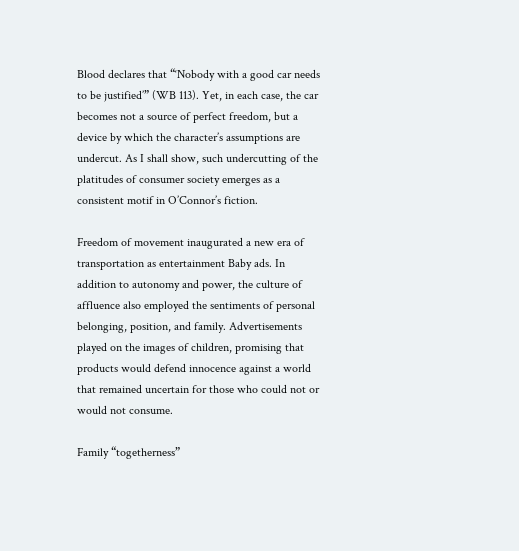Blood declares that “‘Nobody with a good car needs to be justified’” (WB 113). Yet, in each case, the car becomes not a source of perfect freedom, but a device by which the character’s assumptions are undercut. As I shall show, such undercutting of the platitudes of consumer society emerges as a consistent motif in O’Connor’s fiction.

Freedom of movement inaugurated a new era of transportation as entertainment Baby ads. In addition to autonomy and power, the culture of affluence also employed the sentiments of personal belonging, position, and family. Advertisements played on the images of children, promising that products would defend innocence against a world that remained uncertain for those who could not or would not consume.

Family “togetherness”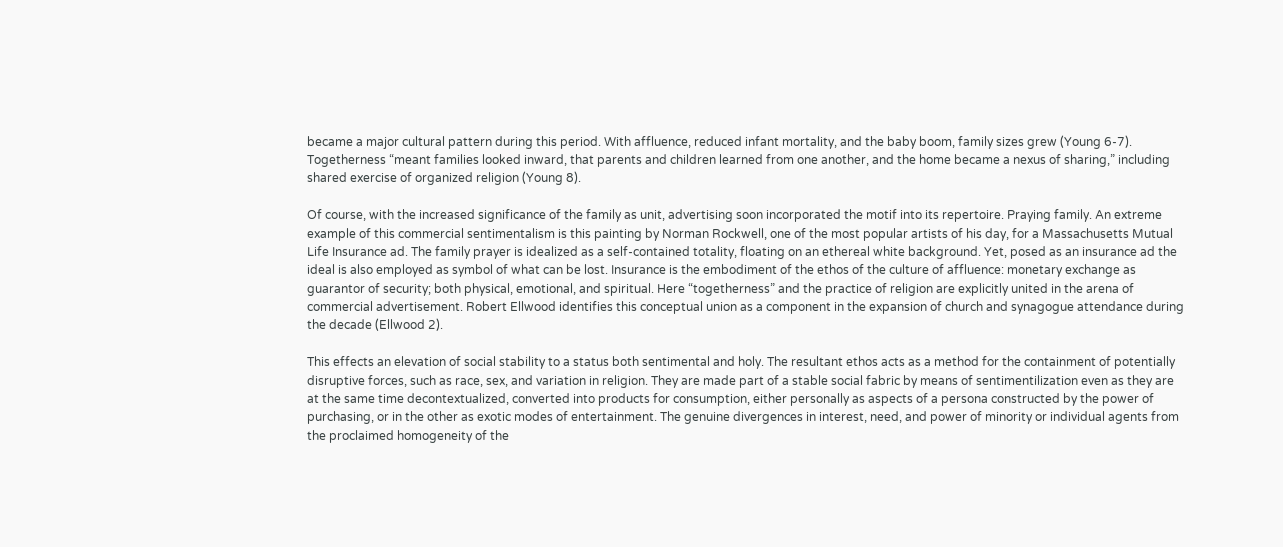became a major cultural pattern during this period. With affluence, reduced infant mortality, and the baby boom, family sizes grew (Young 6-7). Togetherness “meant families looked inward, that parents and children learned from one another, and the home became a nexus of sharing,” including shared exercise of organized religion (Young 8).

Of course, with the increased significance of the family as unit, advertising soon incorporated the motif into its repertoire. Praying family. An extreme example of this commercial sentimentalism is this painting by Norman Rockwell, one of the most popular artists of his day, for a Massachusetts Mutual Life Insurance ad. The family prayer is idealized as a self-contained totality, floating on an ethereal white background. Yet, posed as an insurance ad the ideal is also employed as symbol of what can be lost. Insurance is the embodiment of the ethos of the culture of affluence: monetary exchange as guarantor of security; both physical, emotional, and spiritual. Here “togetherness” and the practice of religion are explicitly united in the arena of commercial advertisement. Robert Ellwood identifies this conceptual union as a component in the expansion of church and synagogue attendance during the decade (Ellwood 2).

This effects an elevation of social stability to a status both sentimental and holy. The resultant ethos acts as a method for the containment of potentially disruptive forces, such as race, sex, and variation in religion. They are made part of a stable social fabric by means of sentimentilization even as they are at the same time decontextualized, converted into products for consumption, either personally as aspects of a persona constructed by the power of purchasing, or in the other as exotic modes of entertainment. The genuine divergences in interest, need, and power of minority or individual agents from the proclaimed homogeneity of the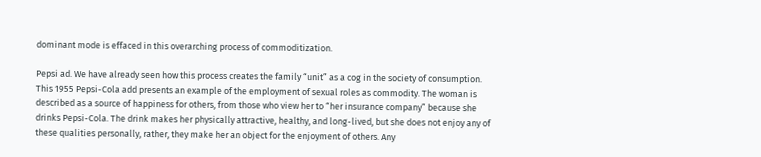dominant mode is effaced in this overarching process of commoditization.

Pepsi ad. We have already seen how this process creates the family “unit” as a cog in the society of consumption. This 1955 Pepsi-Cola add presents an example of the employment of sexual roles as commodity. The woman is described as a source of happiness for others, from those who view her to “her insurance company” because she drinks Pepsi-Cola. The drink makes her physically attractive, healthy, and long-lived, but she does not enjoy any of these qualities personally, rather, they make her an object for the enjoyment of others. Any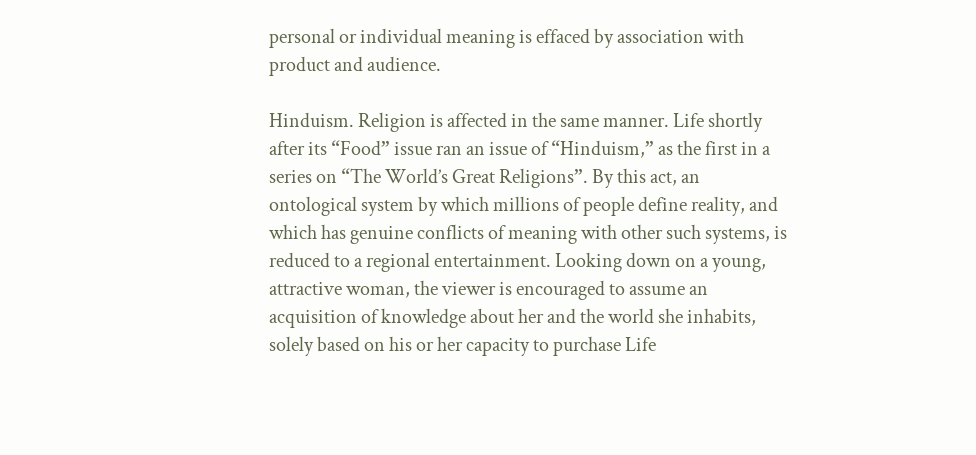personal or individual meaning is effaced by association with product and audience.

Hinduism. Religion is affected in the same manner. Life shortly after its “Food” issue ran an issue of “Hinduism,” as the first in a series on “The World’s Great Religions”. By this act, an ontological system by which millions of people define reality, and which has genuine conflicts of meaning with other such systems, is reduced to a regional entertainment. Looking down on a young, attractive woman, the viewer is encouraged to assume an acquisition of knowledge about her and the world she inhabits, solely based on his or her capacity to purchase Life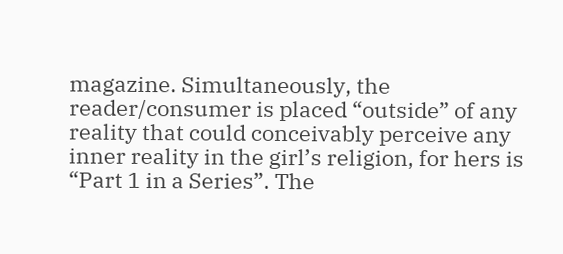magazine. Simultaneously, the reader/consumer is placed “outside” of any reality that could conceivably perceive any inner reality in the girl’s religion, for hers is “Part 1 in a Series”. The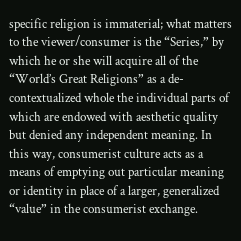specific religion is immaterial; what matters to the viewer/consumer is the “Series,” by which he or she will acquire all of the “World’s Great Religions” as a de-contextualized whole the individual parts of which are endowed with aesthetic quality but denied any independent meaning. In this way, consumerist culture acts as a means of emptying out particular meaning or identity in place of a larger, generalized “value” in the consumerist exchange.